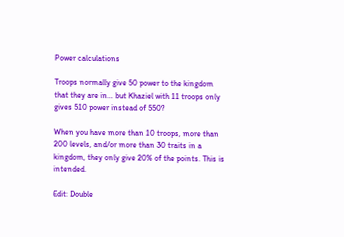Power calculations

Troops normally give 50 power to the kingdom that they are in… but Khaziel with 11 troops only gives 510 power instead of 550?

When you have more than 10 troops, more than 200 levels, and/or more than 30 traits in a kingdom, they only give 20% of the points. This is intended.

Edit: Double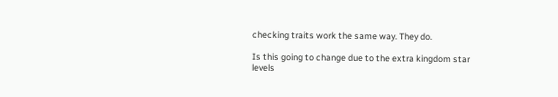checking traits work the same way. They do.

Is this going to change due to the extra kingdom star levels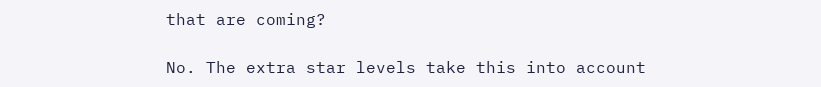that are coming?

No. The extra star levels take this into account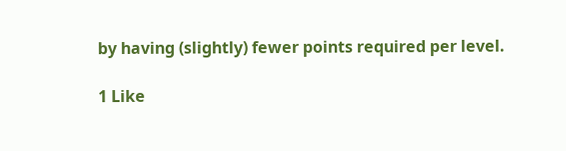by having (slightly) fewer points required per level.

1 Like